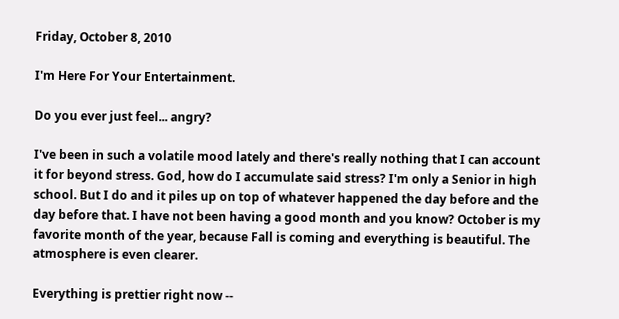Friday, October 8, 2010

I'm Here For Your Entertainment.

Do you ever just feel... angry?

I've been in such a volatile mood lately and there's really nothing that I can account it for beyond stress. God, how do I accumulate said stress? I'm only a Senior in high school. But I do and it piles up on top of whatever happened the day before and the day before that. I have not been having a good month and you know? October is my favorite month of the year, because Fall is coming and everything is beautiful. The atmosphere is even clearer.

Everything is prettier right now --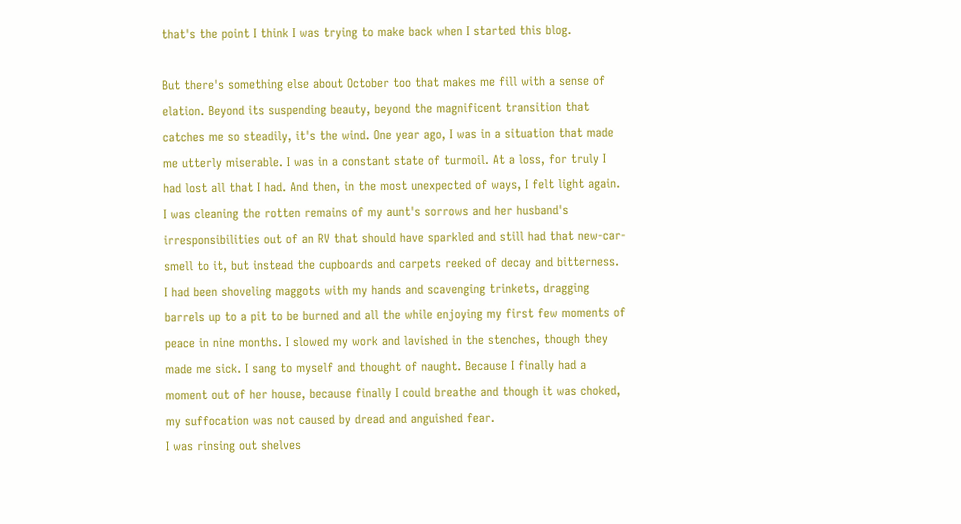that's the point I think I was trying to make back when I started this blog.

But there's something else about October too that makes me fill with a sense of elation. Beyond its suspending beauty, beyond the magnificent transition that catches me so steadily, it's the wind. One year ago, I was in a situation that made me utterly miserable. I was in a constant state of turmoil. At a loss, for truly I had lost all that I had. And then, in the most unexpected of ways, I felt light again. I was cleaning the rotten remains of my aunt's sorrows and her husband's irresponsibilities out of an RV that should have sparkled and still had that new-car-smell to it, but instead the cupboards and carpets reeked of decay and bitterness.
I had been shoveling maggots with my hands and scavenging trinkets, dragging barrels up to a pit to be burned and all the while enjoying my first few moments of peace in nine months. I slowed my work and lavished in the stenches, though they made me sick. I sang to myself and thought of naught. Because I finally had a moment out of her house, because finally I could breathe and though it was choked, my suffocation was not caused by dread and anguished fear.
I was rinsing out shelves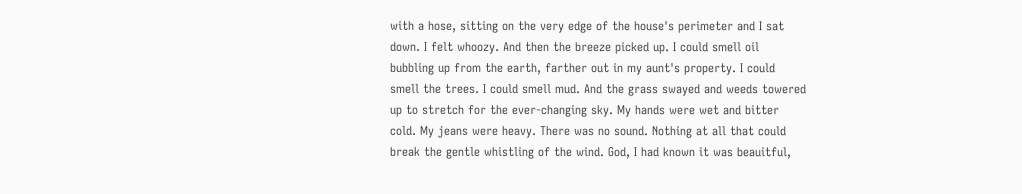with a hose, sitting on the very edge of the house's perimeter and I sat down. I felt whoozy. And then the breeze picked up. I could smell oil bubbling up from the earth, farther out in my aunt's property. I could smell the trees. I could smell mud. And the grass swayed and weeds towered up to stretch for the ever-changing sky. My hands were wet and bitter cold. My jeans were heavy. There was no sound. Nothing at all that could break the gentle whistling of the wind. God, I had known it was beauitful,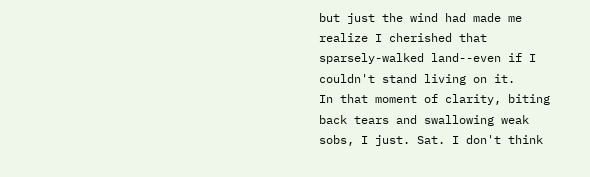but just the wind had made me realize I cherished that sparsely-walked land--even if I couldn't stand living on it.
In that moment of clarity, biting back tears and swallowing weak sobs, I just. Sat. I don't think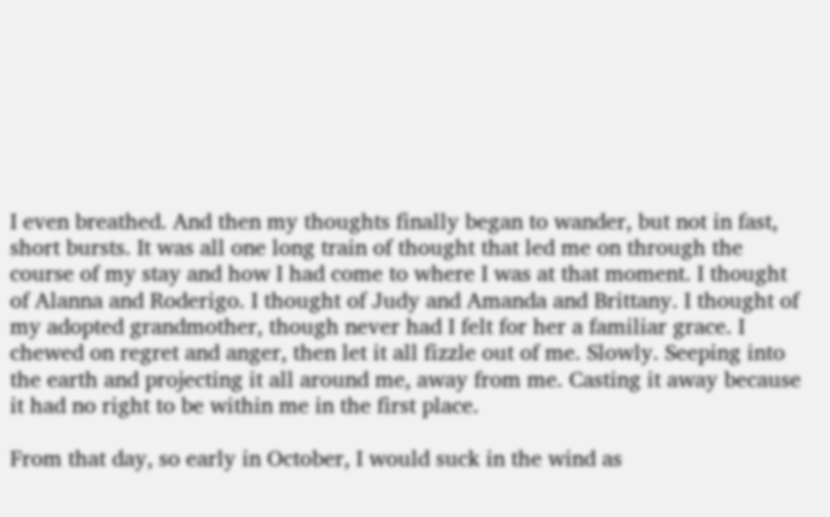I even breathed. And then my thoughts finally began to wander, but not in fast, short bursts. It was all one long train of thought that led me on through the course of my stay and how I had come to where I was at that moment. I thought of Alanna and Roderigo. I thought of Judy and Amanda and Brittany. I thought of my adopted grandmother, though never had I felt for her a familiar grace. I chewed on regret and anger, then let it all fizzle out of me. Slowly. Seeping into the earth and projecting it all around me, away from me. Casting it away because it had no right to be within me in the first place.

From that day, so early in October, I would suck in the wind as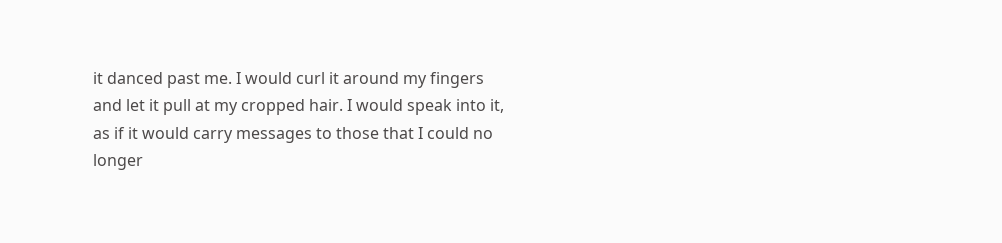it danced past me. I would curl it around my fingers and let it pull at my cropped hair. I would speak into it, as if it would carry messages to those that I could no longer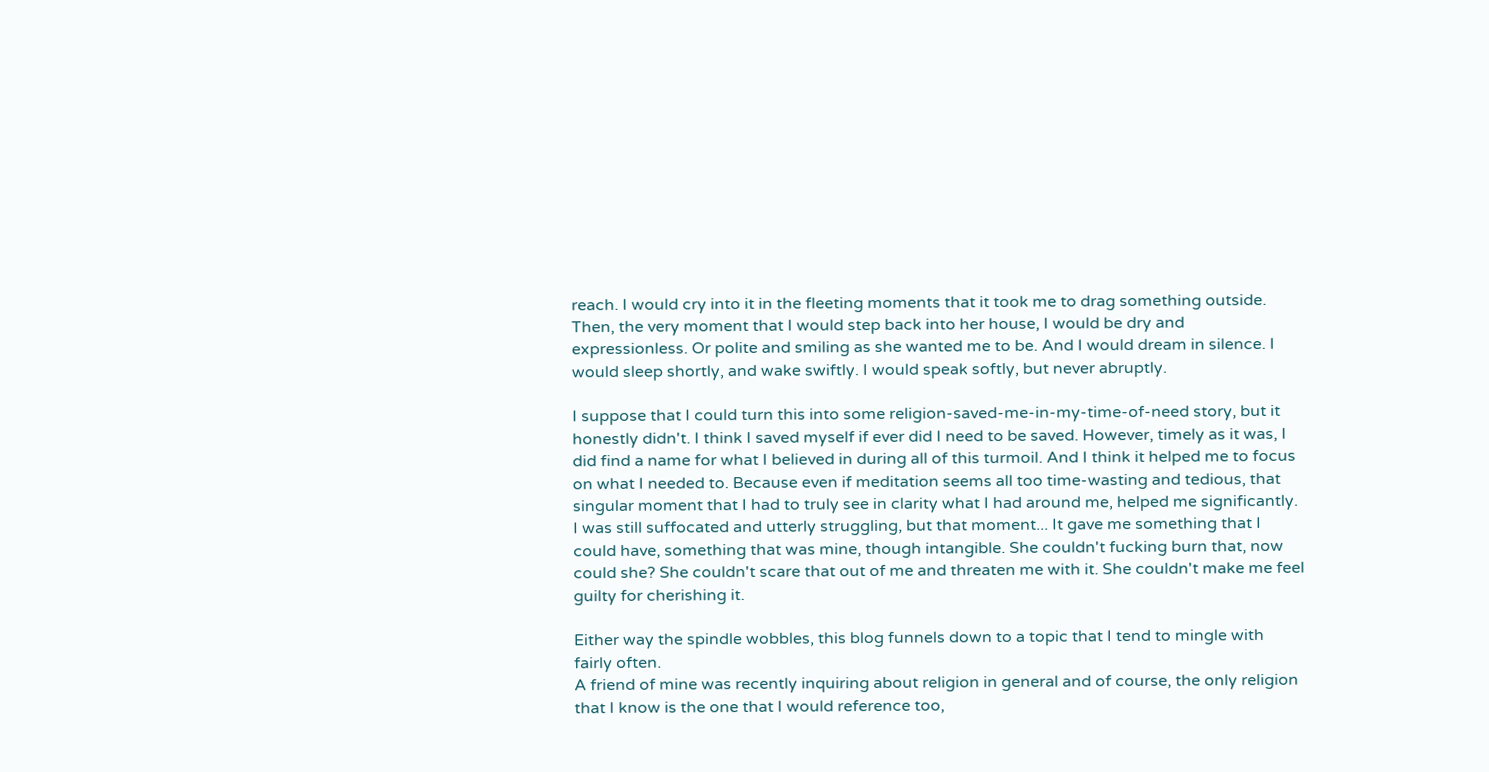reach. I would cry into it in the fleeting moments that it took me to drag something outside. Then, the very moment that I would step back into her house, I would be dry and expressionless. Or polite and smiling as she wanted me to be. And I would dream in silence. I would sleep shortly, and wake swiftly. I would speak softly, but never abruptly.

I suppose that I could turn this into some religion-saved-me-in-my-time-of-need story, but it honestly didn't. I think I saved myself if ever did I need to be saved. However, timely as it was, I did find a name for what I believed in during all of this turmoil. And I think it helped me to focus on what I needed to. Because even if meditation seems all too time-wasting and tedious, that singular moment that I had to truly see in clarity what I had around me, helped me significantly. I was still suffocated and utterly struggling, but that moment... It gave me something that I could have, something that was mine, though intangible. She couldn't fucking burn that, now could she? She couldn't scare that out of me and threaten me with it. She couldn't make me feel guilty for cherishing it.

Either way the spindle wobbles, this blog funnels down to a topic that I tend to mingle with fairly often.
A friend of mine was recently inquiring about religion in general and of course, the only religion that I know is the one that I would reference too,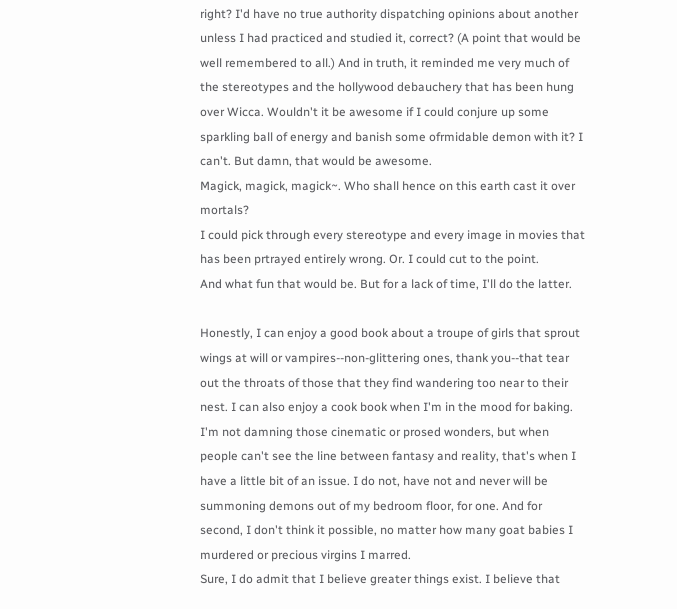right? I'd have no true authority dispatching opinions about another unless I had practiced and studied it, correct? (A point that would be well remembered to all.) And in truth, it reminded me very much of the stereotypes and the hollywood debauchery that has been hung over Wicca. Wouldn't it be awesome if I could conjure up some sparkling ball of energy and banish some ofrmidable demon with it? I can't. But damn, that would be awesome.
Magick, magick, magick~. Who shall hence on this earth cast it over mortals?
I could pick through every stereotype and every image in movies that has been prtrayed entirely wrong. Or. I could cut to the point.
And what fun that would be. But for a lack of time, I'll do the latter.

Honestly, I can enjoy a good book about a troupe of girls that sprout wings at will or vampires--non-glittering ones, thank you--that tear out the throats of those that they find wandering too near to their nest. I can also enjoy a cook book when I'm in the mood for baking. I'm not damning those cinematic or prosed wonders, but when people can't see the line between fantasy and reality, that's when I have a little bit of an issue. I do not, have not and never will be summoning demons out of my bedroom floor, for one. And for second, I don't think it possible, no matter how many goat babies I murdered or precious virgins I marred.
Sure, I do admit that I believe greater things exist. I believe that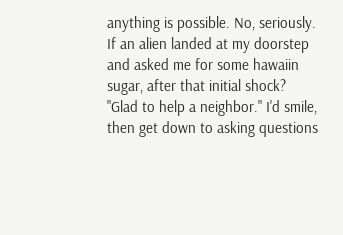anything is possible. No, seriously. If an alien landed at my doorstep and asked me for some hawaiin sugar, after that initial shock? "Glad to help a neighbor." I'd smile, then get down to asking questions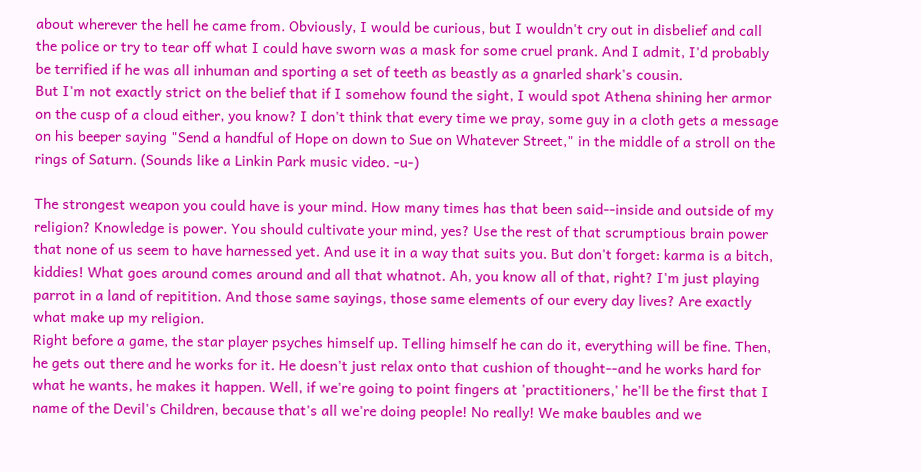about wherever the hell he came from. Obviously, I would be curious, but I wouldn't cry out in disbelief and call the police or try to tear off what I could have sworn was a mask for some cruel prank. And I admit, I'd probably be terrified if he was all inhuman and sporting a set of teeth as beastly as a gnarled shark's cousin.
But I'm not exactly strict on the belief that if I somehow found the sight, I would spot Athena shining her armor on the cusp of a cloud either, you know? I don't think that every time we pray, some guy in a cloth gets a message on his beeper saying "Send a handful of Hope on down to Sue on Whatever Street," in the middle of a stroll on the rings of Saturn. (Sounds like a Linkin Park music video. -u-)

The strongest weapon you could have is your mind. How many times has that been said--inside and outside of my religion? Knowledge is power. You should cultivate your mind, yes? Use the rest of that scrumptious brain power that none of us seem to have harnessed yet. And use it in a way that suits you. But don't forget: karma is a bitch, kiddies! What goes around comes around and all that whatnot. Ah, you know all of that, right? I'm just playing parrot in a land of repitition. And those same sayings, those same elements of our every day lives? Are exactly what make up my religion.
Right before a game, the star player psyches himself up. Telling himself he can do it, everything will be fine. Then, he gets out there and he works for it. He doesn't just relax onto that cushion of thought--and he works hard for what he wants, he makes it happen. Well, if we're going to point fingers at 'practitioners,' he'll be the first that I name of the Devil's Children, because that's all we're doing people! No really! We make baubles and we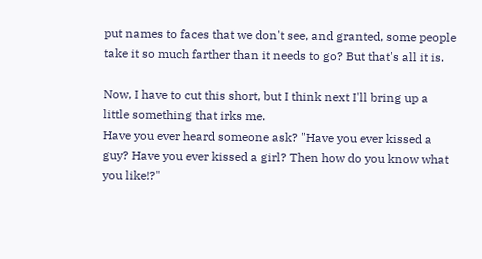put names to faces that we don't see, and granted, some people take it so much farther than it needs to go? But that's all it is.

Now, I have to cut this short, but I think next I'll bring up a little something that irks me.
Have you ever heard someone ask? "Have you ever kissed a guy? Have you ever kissed a girl? Then how do you know what you like!?"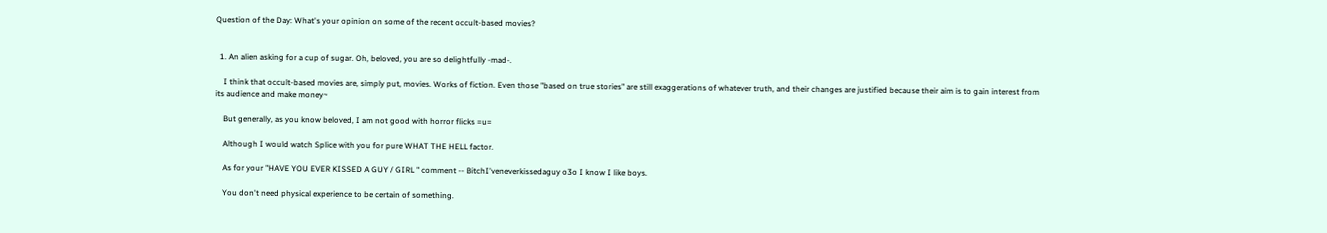Question of the Day: What's your opinion on some of the recent occult-based movies?


  1. An alien asking for a cup of sugar. Oh, beloved, you are so delightfully -mad-.

    I think that occult-based movies are, simply put, movies. Works of fiction. Even those "based on true stories" are still exaggerations of whatever truth, and their changes are justified because their aim is to gain interest from its audience and make money~

    But generally, as you know beloved, I am not good with horror flicks =u=

    Although I would watch Splice with you for pure WHAT THE HELL factor.

    As for your "HAVE YOU EVER KISSED A GUY / GIRL " comment -- BitchI'veneverkissedaguy o3o I know I like boys.

    You don't need physical experience to be certain of something.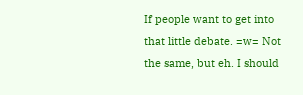If people want to get into that little debate. =w= Not the same, but eh. I should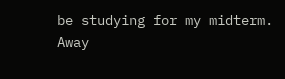be studying for my midterm. Away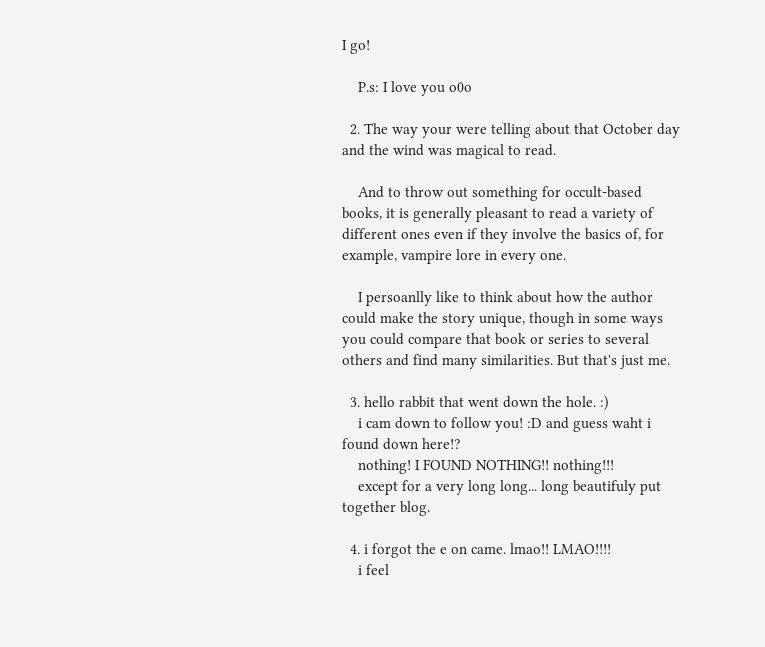I go!

    P.s: I love you o0o

  2. The way your were telling about that October day and the wind was magical to read.

    And to throw out something for occult-based books, it is generally pleasant to read a variety of different ones even if they involve the basics of, for example, vampire lore in every one.

    I persoanlly like to think about how the author could make the story unique, though in some ways you could compare that book or series to several others and find many similarities. But that's just me.

  3. hello rabbit that went down the hole. :)
    i cam down to follow you! :D and guess waht i found down here!?
    nothing! I FOUND NOTHING!! nothing!!!
    except for a very long long... long beautifuly put together blog.

  4. i forgot the e on came. lmao!! LMAO!!!!
    i feel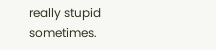really stupid sometimes.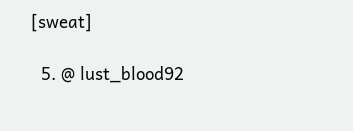[sweat]

  5. @ lust_blood92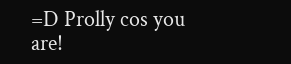=D Prolly cos you are!